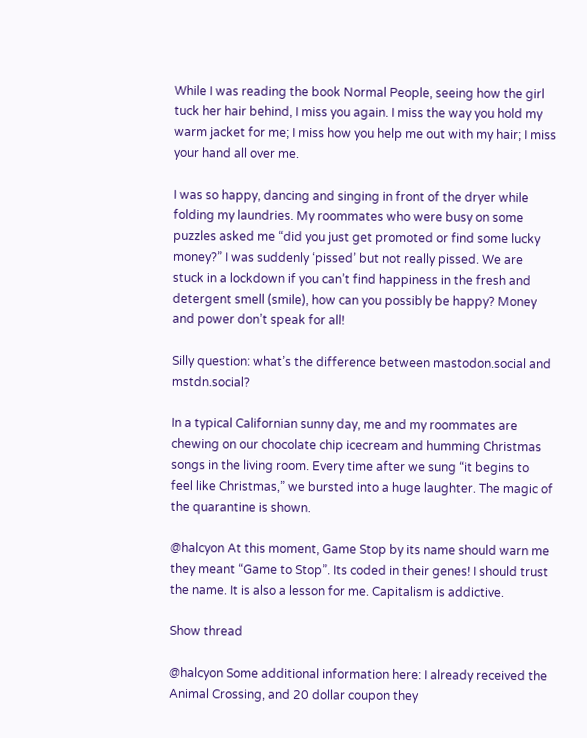While I was reading the book Normal People, seeing how the girl tuck her hair behind, I miss you again. I miss the way you hold my warm jacket for me; I miss how you help me out with my hair; I miss your hand all over me.

I was so happy, dancing and singing in front of the dryer while folding my laundries. My roommates who were busy on some puzzles asked me “did you just get promoted or find some lucky money?” I was suddenly ‘pissed’ but not really pissed. We are stuck in a lockdown if you can’t find happiness in the fresh and detergent smell (smile), how can you possibly be happy? Money and power don’t speak for all!

Silly question: what’s the difference between mastodon.social and mstdn.social?

In a typical Californian sunny day, me and my roommates are chewing on our chocolate chip icecream and humming Christmas songs in the living room. Every time after we sung “it begins to feel like Christmas,” we bursted into a huge laughter. The magic of the quarantine is shown.

@halcyon At this moment, Game Stop by its name should warn me they meant “Game to Stop”. Its coded in their genes! I should trust the name. It is also a lesson for me. Capitalism is addictive.

Show thread

@halcyon Some additional information here: I already received the Animal Crossing, and 20 dollar coupon they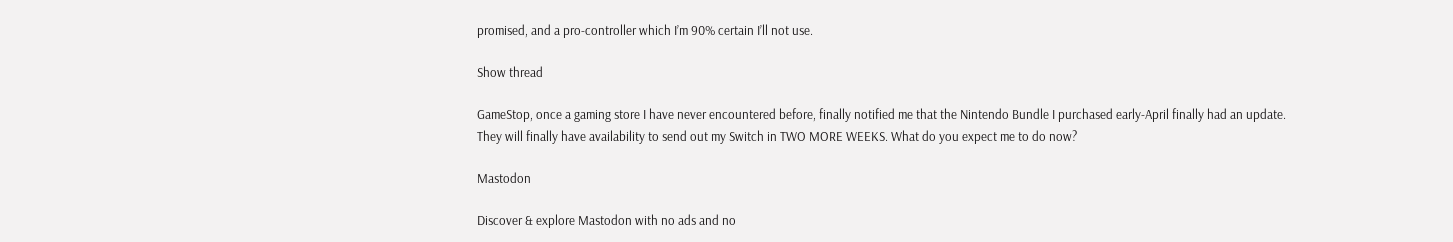promised, and a pro-controller which I’m 90% certain I’ll not use.

Show thread

GameStop, once a gaming store I have never encountered before, finally notified me that the Nintendo Bundle I purchased early-April finally had an update. They will finally have availability to send out my Switch in TWO MORE WEEKS. What do you expect me to do now?

Mastodon

Discover & explore Mastodon with no ads and no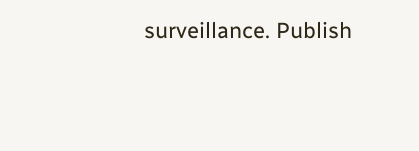surveillance. Publish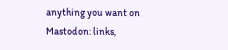anything you want on Mastodon: links,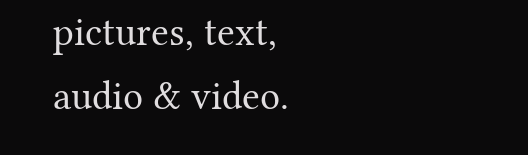pictures, text, audio & video.